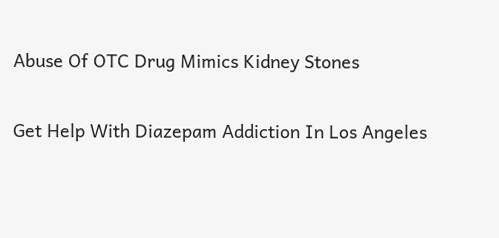Abuse Of OTC Drug Mimics Kidney Stones

Get Help With Diazepam Addiction In Los Angeles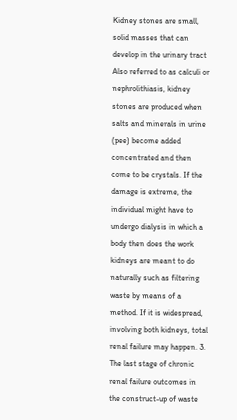Kidney stones are small, solid masses that can develop in the urinary tract Also referred to as calculi or nephrolithiasis, kidney stones are produced when salts and minerals in urine (pee) become added concentrated and then come to be crystals. If the damage is extreme, the individual might have to undergo dialysis in which a body then does the work kidneys are meant to do naturally such as filtering waste by means of a method. If it is widespread, involving both kidneys, total renal failure may happen. 3. The last stage of chronic renal failure outcomes in the construct-up of waste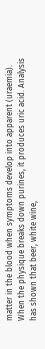matter in the blood when symptoms develop into apparent (uraemia). When the physique breaks down purines, it produces uric acid. Analysis has shown that beer, white wine,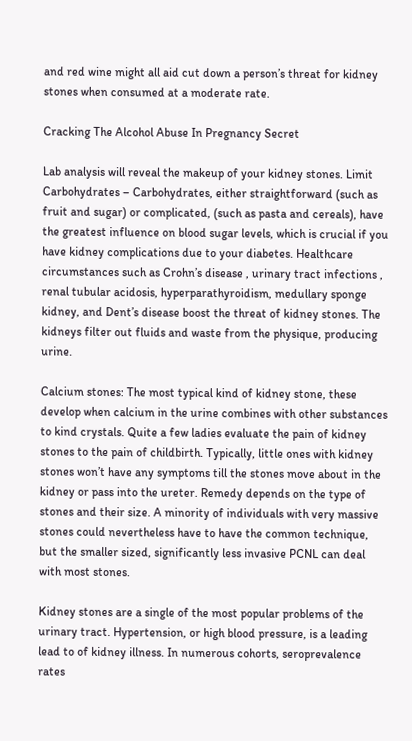and red wine might all aid cut down a person’s threat for kidney stones when consumed at a moderate rate.

Cracking The Alcohol Abuse In Pregnancy Secret

Lab analysis will reveal the makeup of your kidney stones. Limit Carbohydrates – Carbohydrates, either straightforward (such as fruit and sugar) or complicated, (such as pasta and cereals), have the greatest influence on blood sugar levels, which is crucial if you have kidney complications due to your diabetes. Healthcare circumstances such as Crohn’s disease , urinary tract infections , renal tubular acidosis, hyperparathyroidism, medullary sponge kidney, and Dent’s disease boost the threat of kidney stones. The kidneys filter out fluids and waste from the physique, producing urine.

Calcium stones: The most typical kind of kidney stone, these develop when calcium in the urine combines with other substances to kind crystals. Quite a few ladies evaluate the pain of kidney stones to the pain of childbirth. Typically, little ones with kidney stones won’t have any symptoms till the stones move about in the kidney or pass into the ureter. Remedy depends on the type of stones and their size. A minority of individuals with very massive stones could nevertheless have to have the common technique, but the smaller sized, significantly less invasive PCNL can deal with most stones.

Kidney stones are a single of the most popular problems of the urinary tract. Hypertension, or high blood pressure, is a leading lead to of kidney illness. In numerous cohorts, seroprevalence rates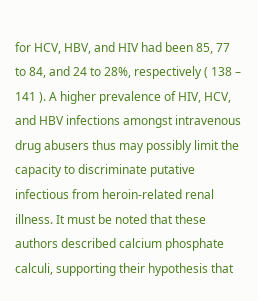for HCV, HBV, and HIV had been 85, 77 to 84, and 24 to 28%, respectively ( 138 – 141 ). A higher prevalence of HIV, HCV, and HBV infections amongst intravenous drug abusers thus may possibly limit the capacity to discriminate putative infectious from heroin-related renal illness. It must be noted that these authors described calcium phosphate calculi, supporting their hypothesis that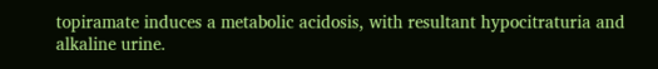topiramate induces a metabolic acidosis, with resultant hypocitraturia and alkaline urine.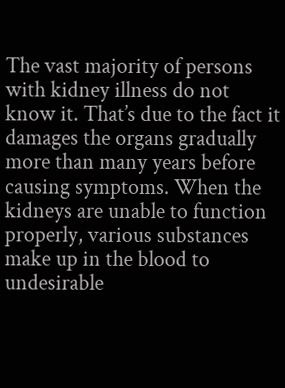The vast majority of persons with kidney illness do not know it. That’s due to the fact it damages the organs gradually more than many years before causing symptoms. When the kidneys are unable to function properly, various substances make up in the blood to undesirable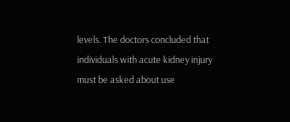levels. The doctors concluded that individuals with acute kidney injury must be asked about use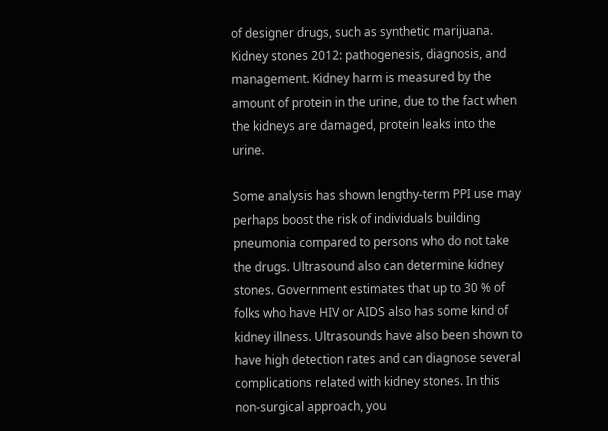of designer drugs, such as synthetic marijuana. Kidney stones 2012: pathogenesis, diagnosis, and management. Kidney harm is measured by the amount of protein in the urine, due to the fact when the kidneys are damaged, protein leaks into the urine.

Some analysis has shown lengthy-term PPI use may perhaps boost the risk of individuals building pneumonia compared to persons who do not take the drugs. Ultrasound also can determine kidney stones. Government estimates that up to 30 % of folks who have HIV or AIDS also has some kind of kidney illness. Ultrasounds have also been shown to have high detection rates and can diagnose several complications related with kidney stones. In this non-surgical approach, you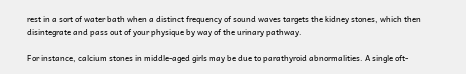rest in a sort of water bath when a distinct frequency of sound waves targets the kidney stones, which then disintegrate and pass out of your physique by way of the urinary pathway.

For instance, calcium stones in middle-aged girls may be due to parathyroid abnormalities. A single oft-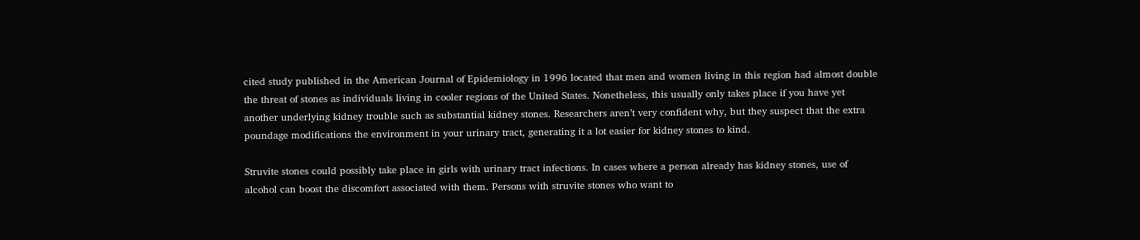cited study published in the American Journal of Epidemiology in 1996 located that men and women living in this region had almost double the threat of stones as individuals living in cooler regions of the United States. Nonetheless, this usually only takes place if you have yet another underlying kidney trouble such as substantial kidney stones. Researchers aren’t very confident why, but they suspect that the extra poundage modifications the environment in your urinary tract, generating it a lot easier for kidney stones to kind.

Struvite stones could possibly take place in girls with urinary tract infections. In cases where a person already has kidney stones, use of alcohol can boost the discomfort associated with them. Persons with struvite stones who want to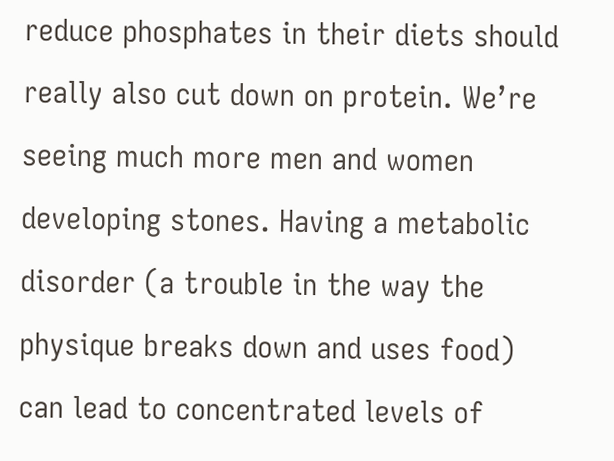reduce phosphates in their diets should really also cut down on protein. We’re seeing much more men and women developing stones. Having a metabolic disorder (a trouble in the way the physique breaks down and uses food) can lead to concentrated levels of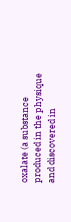oxalate (a substance produced in the physique and discovered in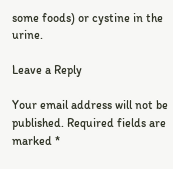some foods) or cystine in the urine.

Leave a Reply

Your email address will not be published. Required fields are marked *